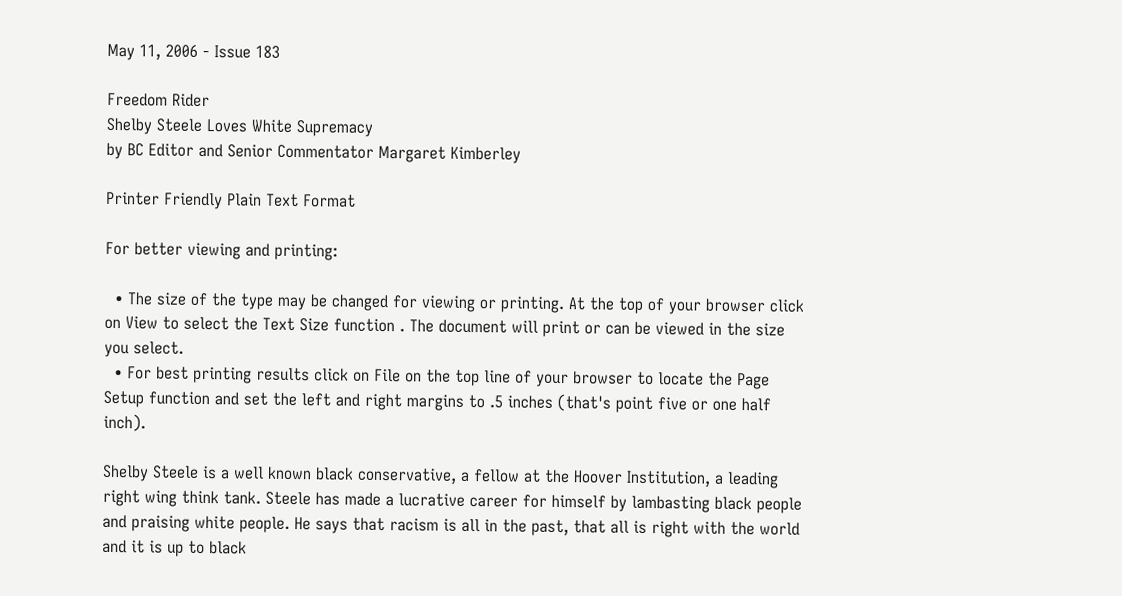May 11, 2006 - Issue 183

Freedom Rider
Shelby Steele Loves White Supremacy
by BC Editor and Senior Commentator Margaret Kimberley

Printer Friendly Plain Text Format

For better viewing and printing:

  • The size of the type may be changed for viewing or printing. At the top of your browser click on View to select the Text Size function . The document will print or can be viewed in the size you select.
  • For best printing results click on File on the top line of your browser to locate the Page Setup function and set the left and right margins to .5 inches (that's point five or one half inch).

Shelby Steele is a well known black conservative, a fellow at the Hoover Institution, a leading right wing think tank. Steele has made a lucrative career for himself by lambasting black people and praising white people. He says that racism is all in the past, that all is right with the world and it is up to black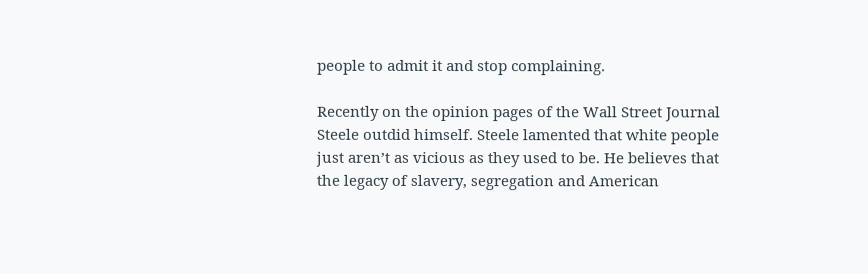people to admit it and stop complaining.

Recently on the opinion pages of the Wall Street Journal Steele outdid himself. Steele lamented that white people just aren’t as vicious as they used to be. He believes that the legacy of slavery, segregation and American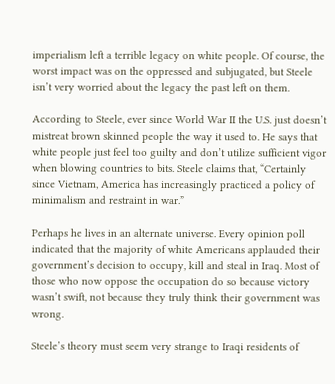imperialism left a terrible legacy on white people. Of course, the worst impact was on the oppressed and subjugated, but Steele isn’t very worried about the legacy the past left on them.

According to Steele, ever since World War II the U.S. just doesn’t mistreat brown skinned people the way it used to. He says that white people just feel too guilty and don’t utilize sufficient vigor when blowing countries to bits. Steele claims that, “Certainly since Vietnam, America has increasingly practiced a policy of minimalism and restraint in war.”

Perhaps he lives in an alternate universe. Every opinion poll indicated that the majority of white Americans applauded their government’s decision to occupy, kill and steal in Iraq. Most of those who now oppose the occupation do so because victory wasn’t swift, not because they truly think their government was wrong.

Steele’s theory must seem very strange to Iraqi residents of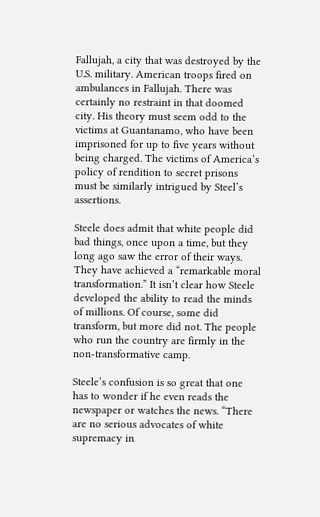Fallujah, a city that was destroyed by the U.S. military. American troops fired on ambulances in Fallujah. There was certainly no restraint in that doomed city. His theory must seem odd to the victims at Guantanamo, who have been imprisoned for up to five years without being charged. The victims of America’s policy of rendition to secret prisons must be similarly intrigued by Steel’s assertions.

Steele does admit that white people did bad things, once upon a time, but they long ago saw the error of their ways. They have achieved a “remarkable moral transformation.” It isn’t clear how Steele developed the ability to read the minds of millions. Of course, some did transform, but more did not. The people who run the country are firmly in the non-transformative camp.

Steele’s confusion is so great that one has to wonder if he even reads the newspaper or watches the news. “There are no serious advocates of white supremacy in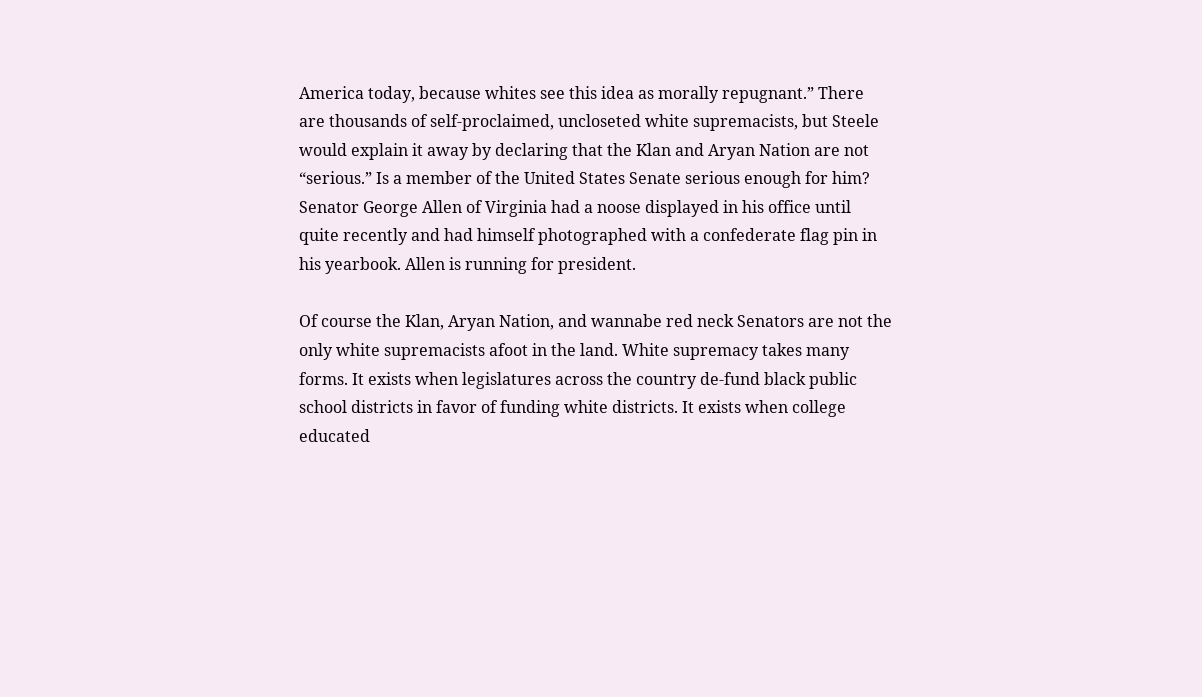America today, because whites see this idea as morally repugnant.” There are thousands of self-proclaimed, uncloseted white supremacists, but Steele would explain it away by declaring that the Klan and Aryan Nation are not “serious.” Is a member of the United States Senate serious enough for him? Senator George Allen of Virginia had a noose displayed in his office until quite recently and had himself photographed with a confederate flag pin in his yearbook. Allen is running for president.

Of course the Klan, Aryan Nation, and wannabe red neck Senators are not the only white supremacists afoot in the land. White supremacy takes many forms. It exists when legislatures across the country de-fund black public school districts in favor of funding white districts. It exists when college educated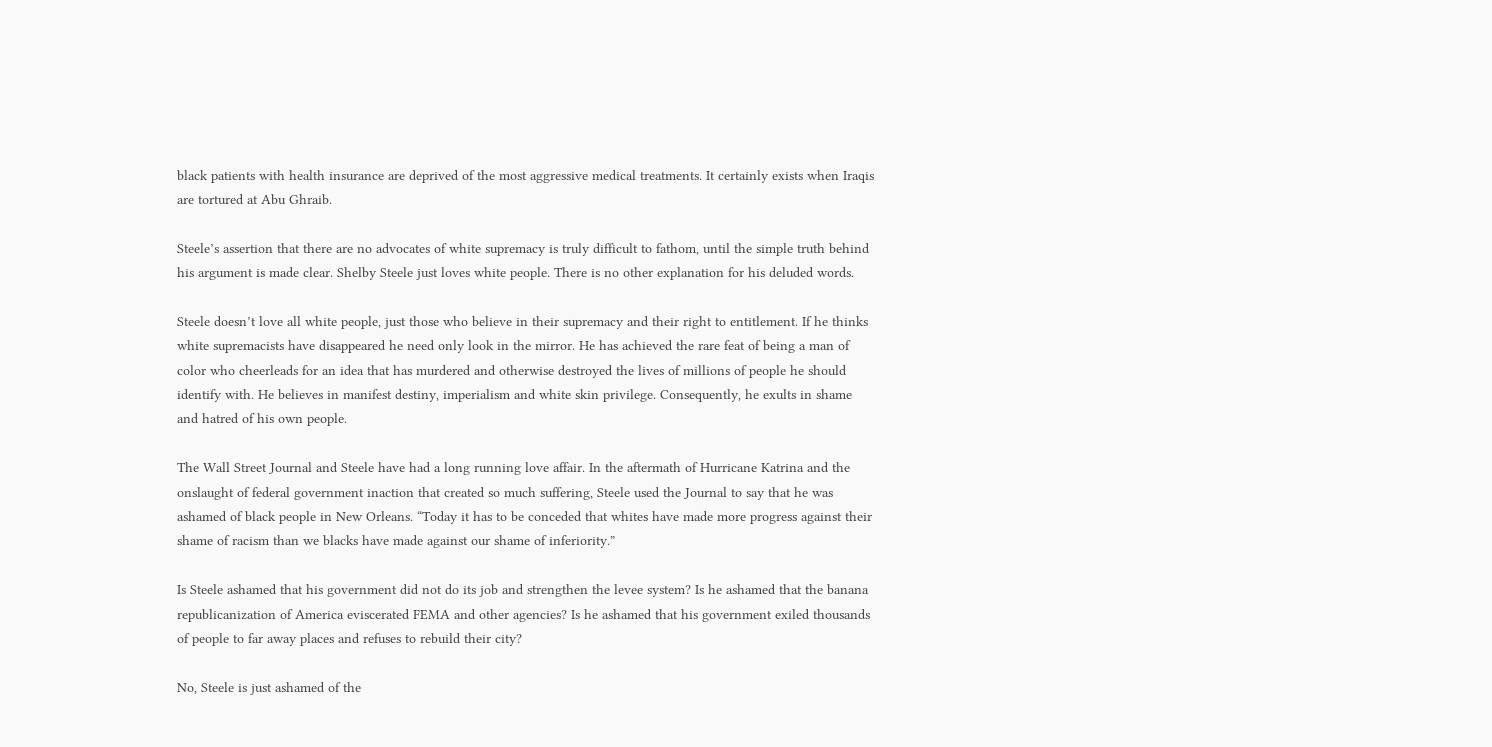black patients with health insurance are deprived of the most aggressive medical treatments. It certainly exists when Iraqis are tortured at Abu Ghraib.

Steele’s assertion that there are no advocates of white supremacy is truly difficult to fathom, until the simple truth behind his argument is made clear. Shelby Steele just loves white people. There is no other explanation for his deluded words.

Steele doesn’t love all white people, just those who believe in their supremacy and their right to entitlement. If he thinks white supremacists have disappeared he need only look in the mirror. He has achieved the rare feat of being a man of color who cheerleads for an idea that has murdered and otherwise destroyed the lives of millions of people he should identify with. He believes in manifest destiny, imperialism and white skin privilege. Consequently, he exults in shame and hatred of his own people.

The Wall Street Journal and Steele have had a long running love affair. In the aftermath of Hurricane Katrina and the onslaught of federal government inaction that created so much suffering, Steele used the Journal to say that he was ashamed of black people in New Orleans. “Today it has to be conceded that whites have made more progress against their shame of racism than we blacks have made against our shame of inferiority.”

Is Steele ashamed that his government did not do its job and strengthen the levee system? Is he ashamed that the banana republicanization of America eviscerated FEMA and other agencies? Is he ashamed that his government exiled thousands of people to far away places and refuses to rebuild their city?

No, Steele is just ashamed of the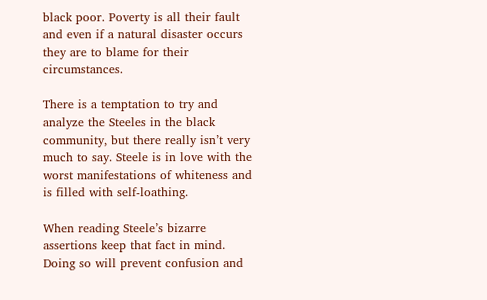black poor. Poverty is all their fault and even if a natural disaster occurs they are to blame for their circumstances.

There is a temptation to try and analyze the Steeles in the black community, but there really isn’t very much to say. Steele is in love with the worst manifestations of whiteness and is filled with self-loathing.

When reading Steele’s bizarre assertions keep that fact in mind. Doing so will prevent confusion and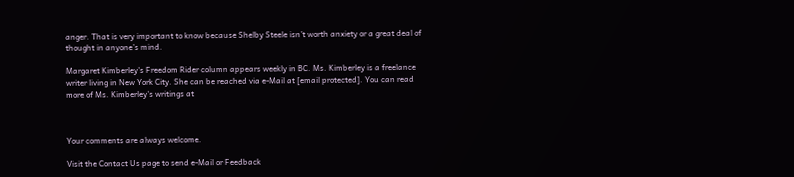anger. That is very important to know because Shelby Steele isn’t worth anxiety or a great deal of thought in anyone’s mind.

Margaret Kimberley's Freedom Rider column appears weekly in BC. Ms. Kimberley is a freelance writer living in New York City. She can be reached via e-Mail at [email protected]. You can read more of Ms. Kimberley's writings at



Your comments are always welcome.

Visit the Contact Us page to send e-Mail or Feedback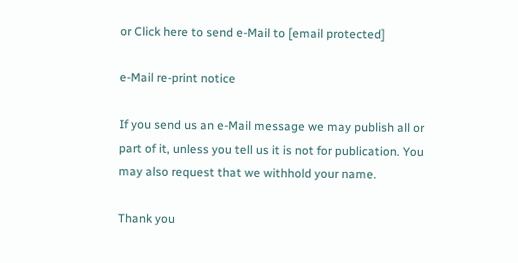or Click here to send e-Mail to [email protected]

e-Mail re-print notice

If you send us an e-Mail message we may publish all or part of it, unless you tell us it is not for publication. You may also request that we withhold your name.

Thank you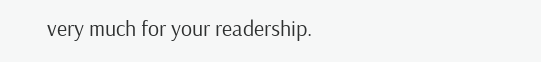very much for your readership.